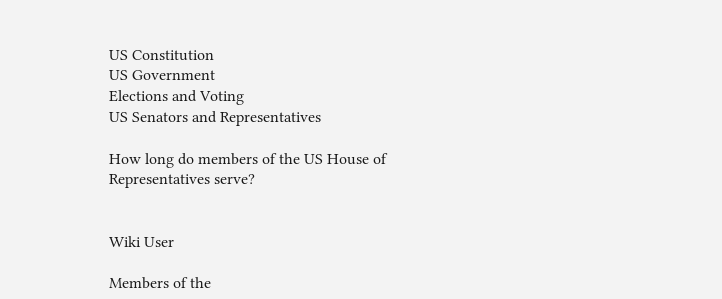US Constitution
US Government
Elections and Voting
US Senators and Representatives

How long do members of the US House of Representatives serve?


Wiki User

Members of the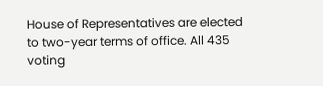House of Representatives are elected to two-year terms of office. All 435 voting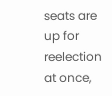seats are up for reelection at once,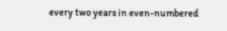every two years in even-numbered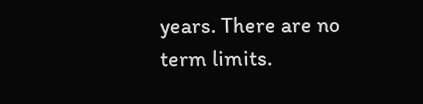years. There are no term limits.